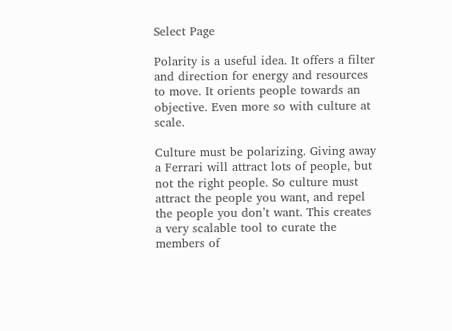Select Page

Polarity is a useful idea. It offers a filter and direction for energy and resources to move. It orients people towards an objective. Even more so with culture at scale.

Culture must be polarizing. Giving away a Ferrari will attract lots of people, but not the right people. So culture must attract the people you want, and repel the people you don’t want. This creates a very scalable tool to curate the members of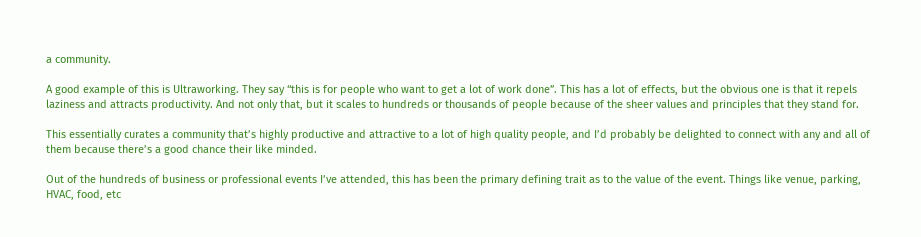a community.

A good example of this is Ultraworking. They say “this is for people who want to get a lot of work done”. This has a lot of effects, but the obvious one is that it repels laziness and attracts productivity. And not only that, but it scales to hundreds or thousands of people because of the sheer values and principles that they stand for.

This essentially curates a community that’s highly productive and attractive to a lot of high quality people, and I’d probably be delighted to connect with any and all of them because there’s a good chance their like minded.

Out of the hundreds of business or professional events I’ve attended, this has been the primary defining trait as to the value of the event. Things like venue, parking, HVAC, food, etc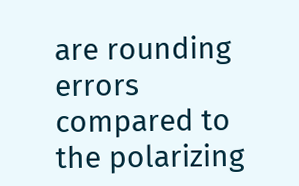are rounding errors compared to the polarizing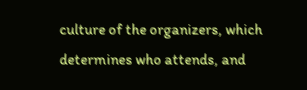culture of the organizers, which determines who attends, and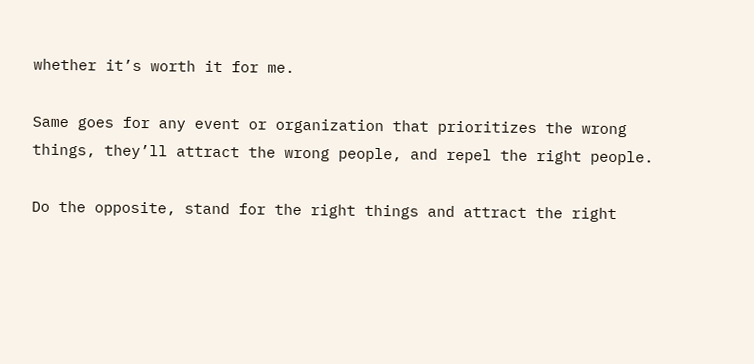whether it’s worth it for me.

Same goes for any event or organization that prioritizes the wrong things, they’ll attract the wrong people, and repel the right people.

Do the opposite, stand for the right things and attract the right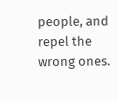people, and repel the wrong ones.